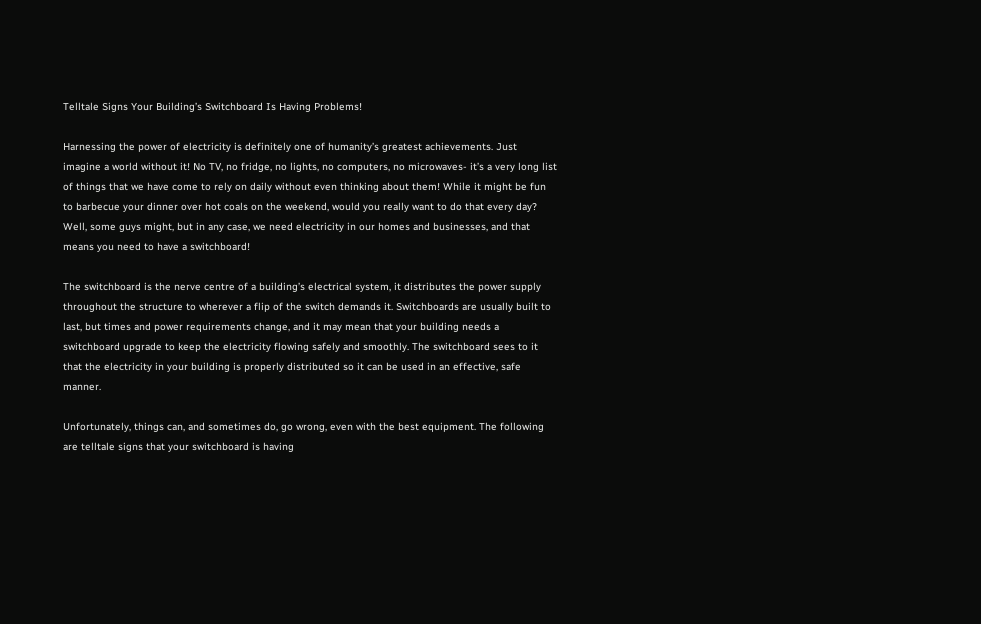Telltale Signs Your Building’s Switchboard Is Having Problems!

Harnessing the power of electricity is definitely one of humanity’s greatest achievements. Just imagine a world without it! No TV, no fridge, no lights, no computers, no microwaves- it’s a very long list of things that we have come to rely on daily without even thinking about them! While it might be fun to barbecue your dinner over hot coals on the weekend, would you really want to do that every day? Well, some guys might, but in any case, we need electricity in our homes and businesses, and that means you need to have a switchboard!

The switchboard is the nerve centre of a building’s electrical system, it distributes the power supply throughout the structure to wherever a flip of the switch demands it. Switchboards are usually built to last, but times and power requirements change, and it may mean that your building needs a switchboard upgrade to keep the electricity flowing safely and smoothly. The switchboard sees to it that the electricity in your building is properly distributed so it can be used in an effective, safe manner.

Unfortunately, things can, and sometimes do, go wrong, even with the best equipment. The following are telltale signs that your switchboard is having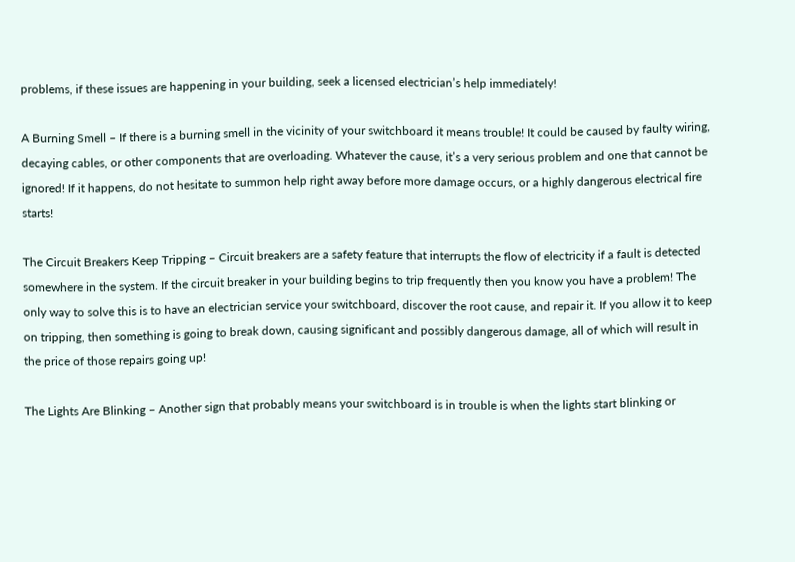problems, if these issues are happening in your building, seek a licensed electrician’s help immediately!

A Burning Smell – If there is a burning smell in the vicinity of your switchboard it means trouble! It could be caused by faulty wiring, decaying cables, or other components that are overloading. Whatever the cause, it’s a very serious problem and one that cannot be ignored! If it happens, do not hesitate to summon help right away before more damage occurs, or a highly dangerous electrical fire starts!

The Circuit Breakers Keep Tripping – Circuit breakers are a safety feature that interrupts the flow of electricity if a fault is detected somewhere in the system. If the circuit breaker in your building begins to trip frequently then you know you have a problem! The only way to solve this is to have an electrician service your switchboard, discover the root cause, and repair it. If you allow it to keep on tripping, then something is going to break down, causing significant and possibly dangerous damage, all of which will result in the price of those repairs going up!

The Lights Are Blinking – Another sign that probably means your switchboard is in trouble is when the lights start blinking or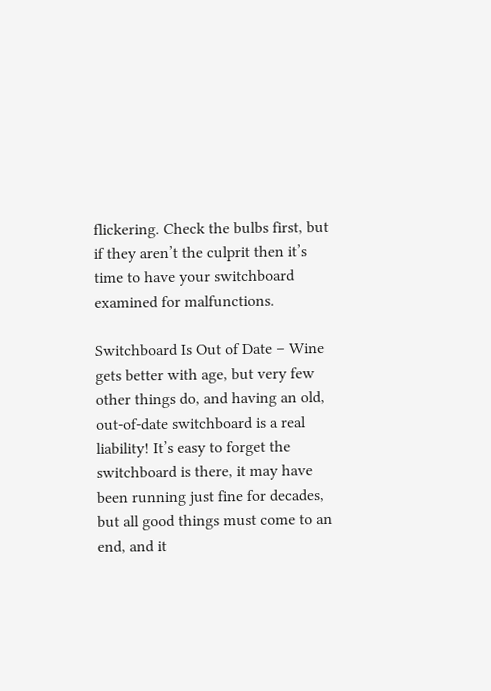flickering. Check the bulbs first, but if they aren’t the culprit then it’s time to have your switchboard examined for malfunctions.

Switchboard Is Out of Date – Wine gets better with age, but very few other things do, and having an old, out-of-date switchboard is a real liability! It’s easy to forget the switchboard is there, it may have been running just fine for decades, but all good things must come to an end, and it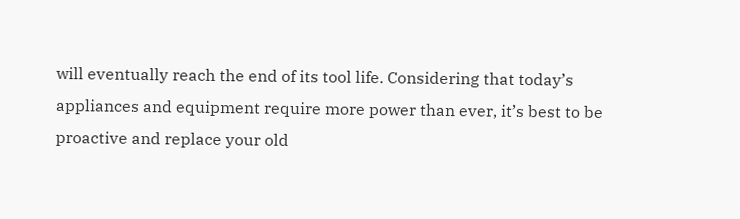will eventually reach the end of its tool life. Considering that today’s appliances and equipment require more power than ever, it’s best to be proactive and replace your old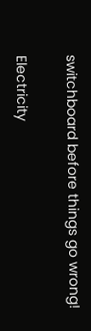switchboard before things go wrong!

Electricity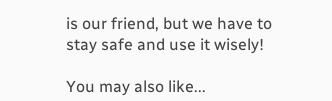is our friend, but we have to stay safe and use it wisely!

You may also like...